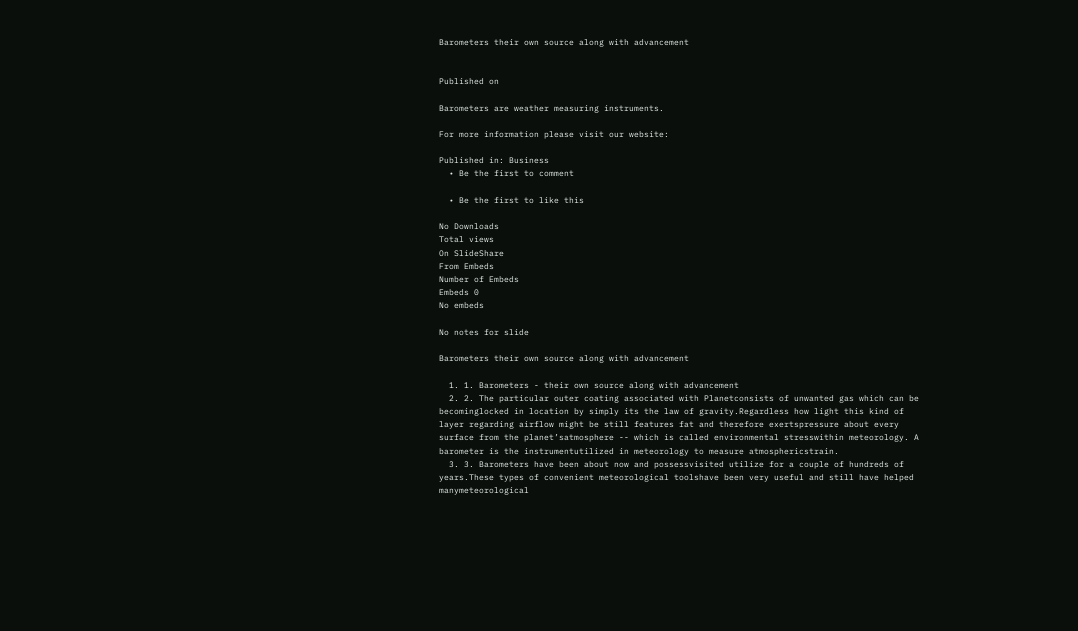Barometers their own source along with advancement


Published on

Barometers are weather measuring instruments.

For more information please visit our website:

Published in: Business
  • Be the first to comment

  • Be the first to like this

No Downloads
Total views
On SlideShare
From Embeds
Number of Embeds
Embeds 0
No embeds

No notes for slide

Barometers their own source along with advancement

  1. 1. Barometers - their own source along with advancement
  2. 2. The particular outer coating associated with Planetconsists of unwanted gas which can be becominglocked in location by simply its the law of gravity.Regardless how light this kind of layer regarding airflow might be still features fat and therefore exertspressure about every surface from the planet’satmosphere -- which is called environmental stresswithin meteorology. A barometer is the instrumentutilized in meteorology to measure atmosphericstrain.
  3. 3. Barometers have been about now and possessvisited utilize for a couple of hundreds of years.These types of convenient meteorological toolshave been very useful and still have helped manymeteorological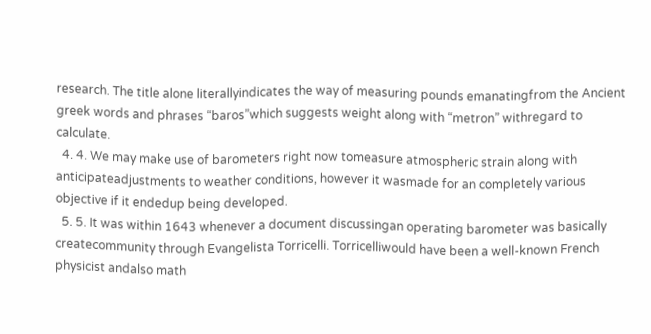research. The title alone literallyindicates the way of measuring pounds emanatingfrom the Ancient greek words and phrases “baros”which suggests weight along with “metron” withregard to calculate.
  4. 4. We may make use of barometers right now tomeasure atmospheric strain along with anticipateadjustments to weather conditions, however it wasmade for an completely various objective if it endedup being developed.
  5. 5. It was within 1643 whenever a document discussingan operating barometer was basically createcommunity through Evangelista Torricelli. Torricelliwould have been a well-known French physicist andalso math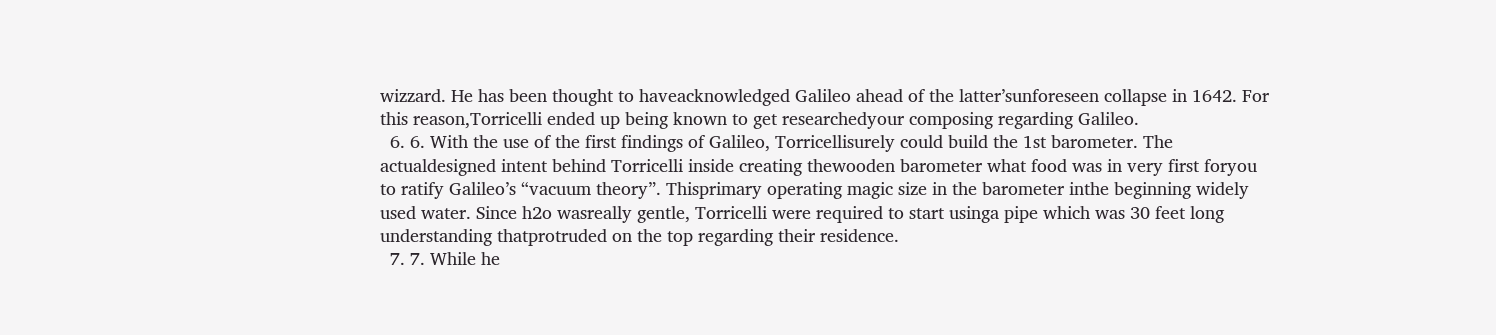wizzard. He has been thought to haveacknowledged Galileo ahead of the latter’sunforeseen collapse in 1642. For this reason,Torricelli ended up being known to get researchedyour composing regarding Galileo.
  6. 6. With the use of the first findings of Galileo, Torricellisurely could build the 1st barometer. The actualdesigned intent behind Torricelli inside creating thewooden barometer what food was in very first foryou to ratify Galileo’s “vacuum theory”. Thisprimary operating magic size in the barometer inthe beginning widely used water. Since h2o wasreally gentle, Torricelli were required to start usinga pipe which was 30 feet long understanding thatprotruded on the top regarding their residence.
  7. 7. While he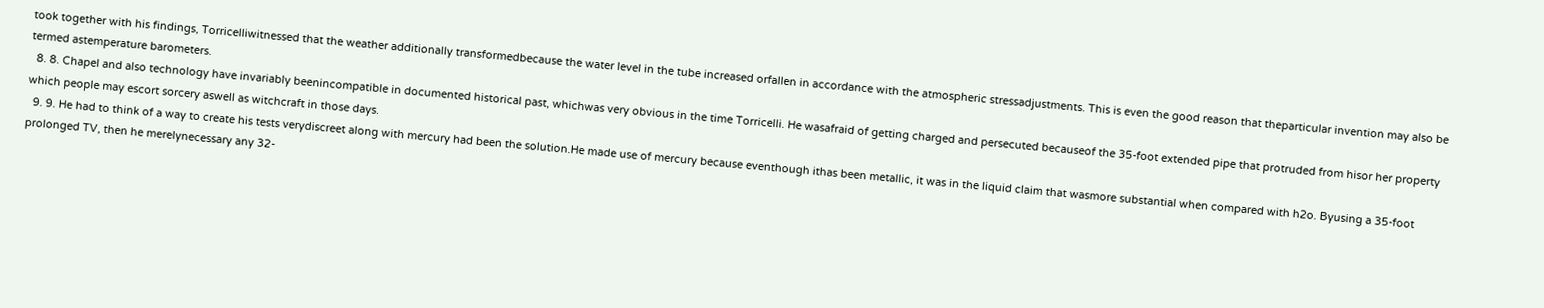took together with his findings, Torricelliwitnessed that the weather additionally transformedbecause the water level in the tube increased orfallen in accordance with the atmospheric stressadjustments. This is even the good reason that theparticular invention may also be termed astemperature barometers.
  8. 8. Chapel and also technology have invariably beenincompatible in documented historical past, whichwas very obvious in the time Torricelli. He wasafraid of getting charged and persecuted becauseof the 35-foot extended pipe that protruded from hisor her property which people may escort sorcery aswell as witchcraft in those days.
  9. 9. He had to think of a way to create his tests verydiscreet along with mercury had been the solution.He made use of mercury because eventhough ithas been metallic, it was in the liquid claim that wasmore substantial when compared with h2o. Byusing a 35-foot prolonged TV, then he merelynecessary any 32-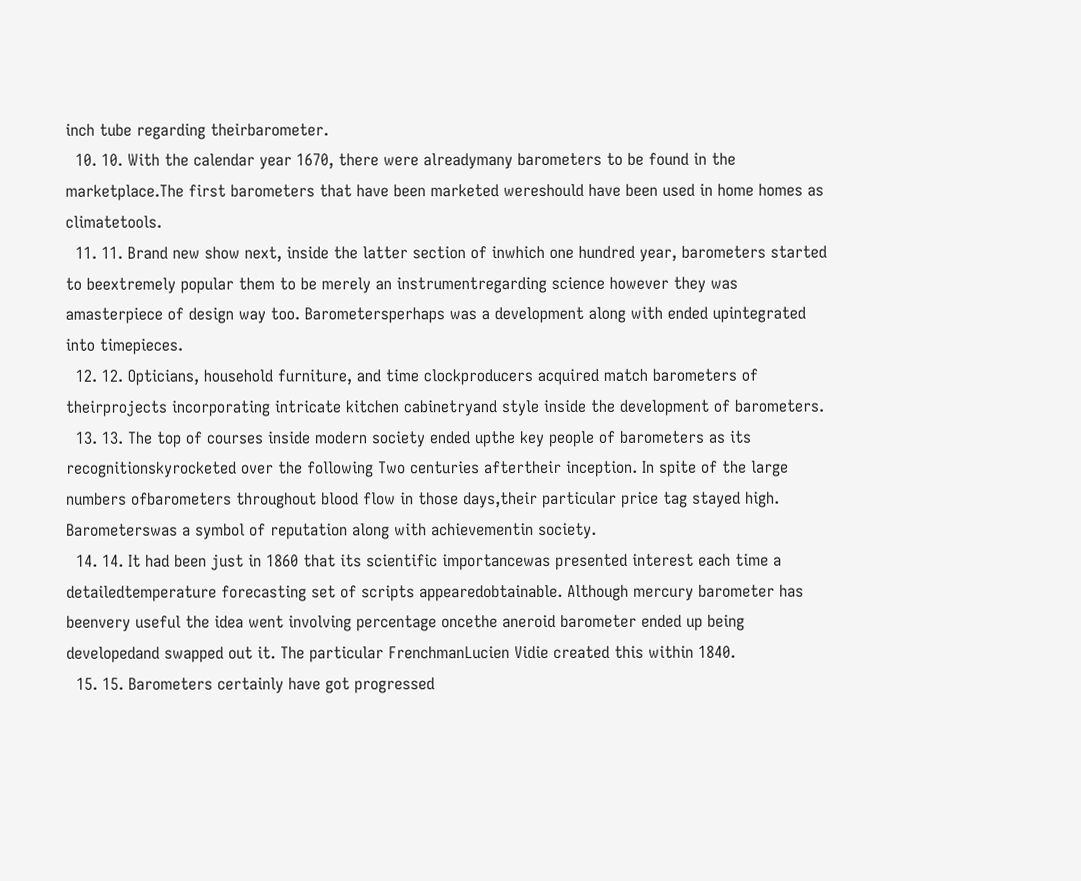inch tube regarding theirbarometer.
  10. 10. With the calendar year 1670, there were alreadymany barometers to be found in the marketplace.The first barometers that have been marketed wereshould have been used in home homes as climatetools.
  11. 11. Brand new show next, inside the latter section of inwhich one hundred year, barometers started to beextremely popular them to be merely an instrumentregarding science however they was amasterpiece of design way too. Barometersperhaps was a development along with ended upintegrated into timepieces.
  12. 12. Opticians, household furniture, and time clockproducers acquired match barometers of theirprojects incorporating intricate kitchen cabinetryand style inside the development of barometers.
  13. 13. The top of courses inside modern society ended upthe key people of barometers as its recognitionskyrocketed over the following Two centuries aftertheir inception. In spite of the large numbers ofbarometers throughout blood flow in those days,their particular price tag stayed high. Barometerswas a symbol of reputation along with achievementin society.
  14. 14. It had been just in 1860 that its scientific importancewas presented interest each time a detailedtemperature forecasting set of scripts appearedobtainable. Although mercury barometer has beenvery useful the idea went involving percentage oncethe aneroid barometer ended up being developedand swapped out it. The particular FrenchmanLucien Vidie created this within 1840.
  15. 15. Barometers certainly have got progressed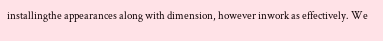installingthe appearances along with dimension, however inwork as effectively. We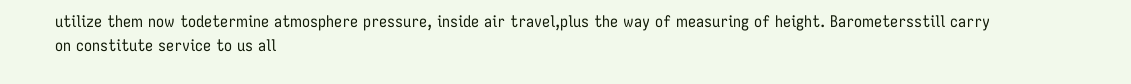utilize them now todetermine atmosphere pressure, inside air travel,plus the way of measuring of height. Barometersstill carry on constitute service to us all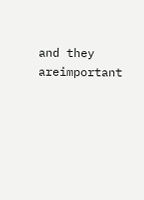and they areimportant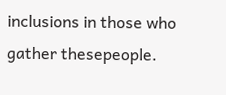inclusions in those who gather thesepeople.